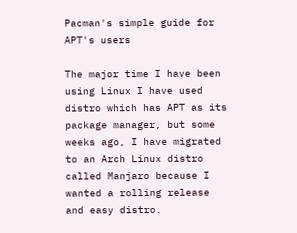Pacman's simple guide for APT's users

The major time I have been using Linux I have used distro which has APT as its package manager, but some weeks ago, I have migrated to an Arch Linux distro called Manjaro because I wanted a rolling release and easy distro.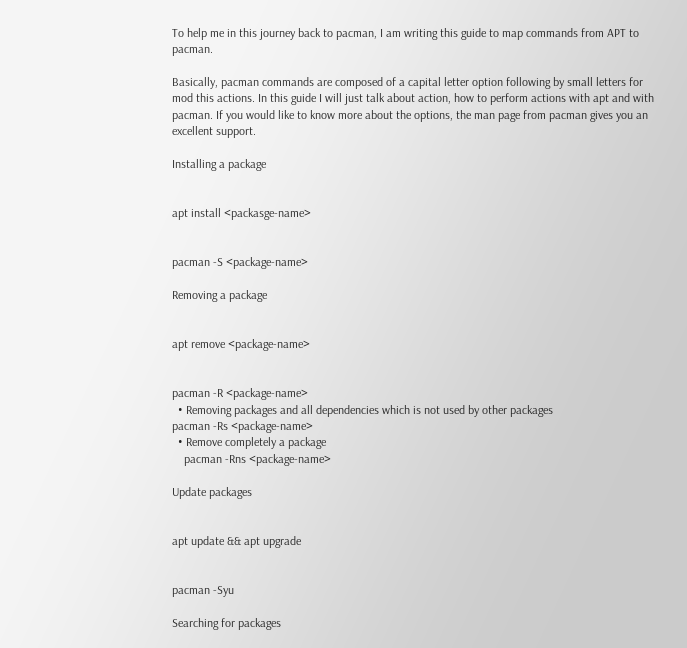To help me in this journey back to pacman, I am writing this guide to map commands from APT to pacman.

Basically, pacman commands are composed of a capital letter option following by small letters for mod this actions. In this guide I will just talk about action, how to perform actions with apt and with pacman. If you would like to know more about the options, the man page from pacman gives you an excellent support.

Installing a package


apt install <packasge-name>


pacman -S <package-name>

Removing a package


apt remove <package-name>


pacman -R <package-name>
  • Removing packages and all dependencies which is not used by other packages
pacman -Rs <package-name>
  • Remove completely a package
    pacman -Rns <package-name>

Update packages


apt update && apt upgrade


pacman -Syu

Searching for packages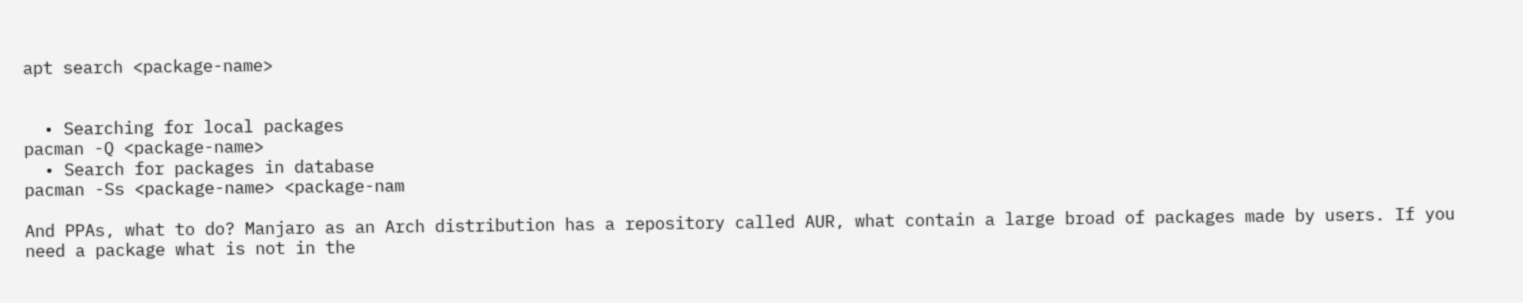apt search <package-name>


  • Searching for local packages
pacman -Q <package-name>
  • Search for packages in database
pacman -Ss <package-name> <package-nam

And PPAs, what to do? Manjaro as an Arch distribution has a repository called AUR, what contain a large broad of packages made by users. If you need a package what is not in the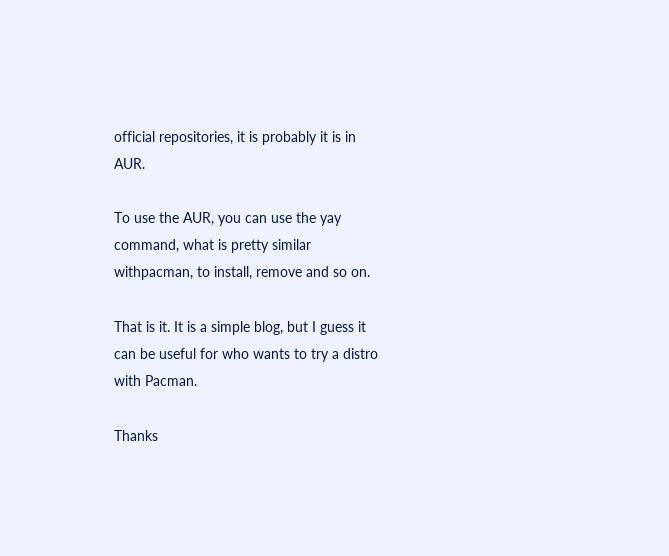official repositories, it is probably it is in AUR.

To use the AUR, you can use the yay command, what is pretty similar withpacman, to install, remove and so on.

That is it. It is a simple blog, but I guess it can be useful for who wants to try a distro with Pacman.

Thanks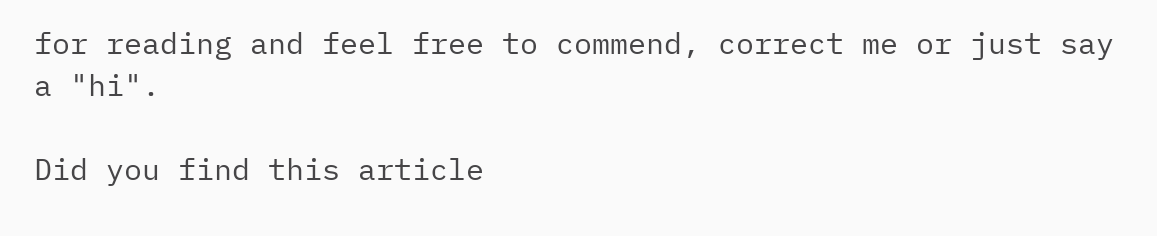for reading and feel free to commend, correct me or just say a "hi".

Did you find this article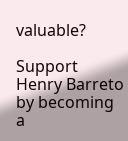valuable?

Support Henry Barreto by becoming a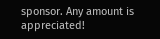sponsor. Any amount is appreciated!